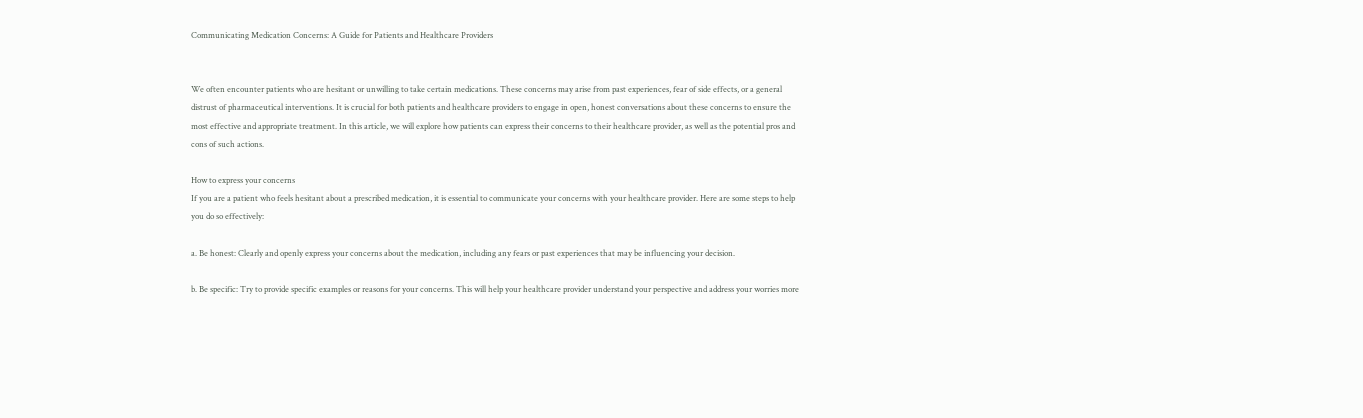Communicating Medication Concerns: A Guide for Patients and Healthcare Providers


We often encounter patients who are hesitant or unwilling to take certain medications. These concerns may arise from past experiences, fear of side effects, or a general distrust of pharmaceutical interventions. It is crucial for both patients and healthcare providers to engage in open, honest conversations about these concerns to ensure the most effective and appropriate treatment. In this article, we will explore how patients can express their concerns to their healthcare provider, as well as the potential pros and cons of such actions.

How to express your concerns
If you are a patient who feels hesitant about a prescribed medication, it is essential to communicate your concerns with your healthcare provider. Here are some steps to help you do so effectively:

a. Be honest: Clearly and openly express your concerns about the medication, including any fears or past experiences that may be influencing your decision.

b. Be specific: Try to provide specific examples or reasons for your concerns. This will help your healthcare provider understand your perspective and address your worries more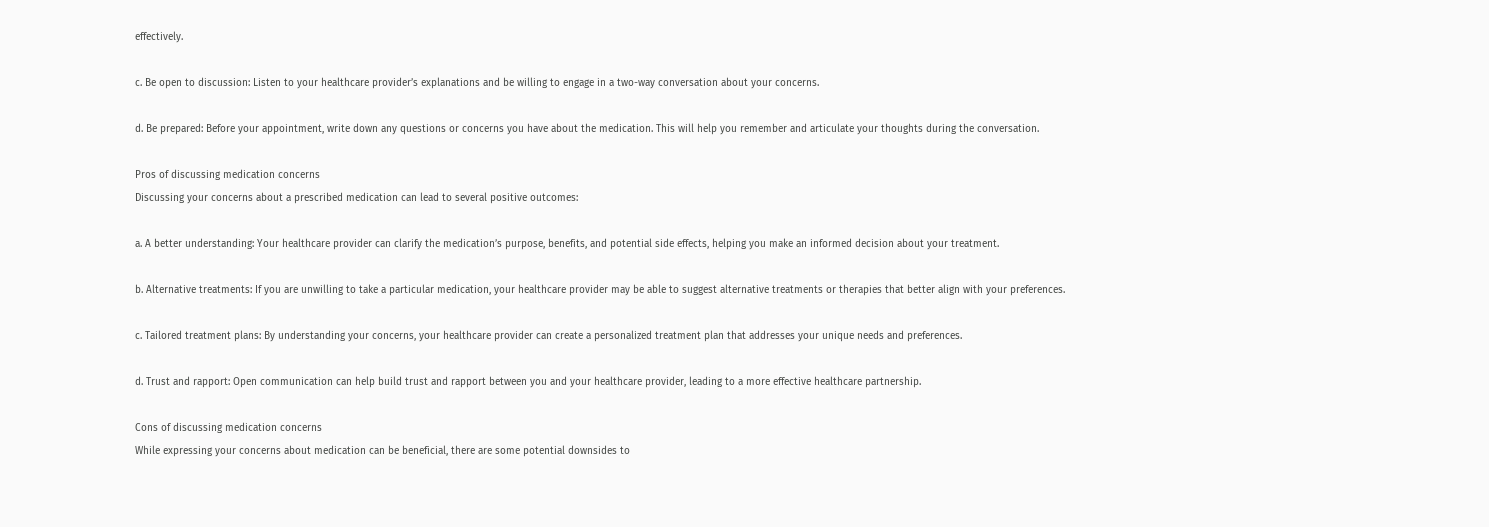effectively.

c. Be open to discussion: Listen to your healthcare provider’s explanations and be willing to engage in a two-way conversation about your concerns.

d. Be prepared: Before your appointment, write down any questions or concerns you have about the medication. This will help you remember and articulate your thoughts during the conversation.

Pros of discussing medication concerns
Discussing your concerns about a prescribed medication can lead to several positive outcomes:

a. A better understanding: Your healthcare provider can clarify the medication’s purpose, benefits, and potential side effects, helping you make an informed decision about your treatment.

b. Alternative treatments: If you are unwilling to take a particular medication, your healthcare provider may be able to suggest alternative treatments or therapies that better align with your preferences.

c. Tailored treatment plans: By understanding your concerns, your healthcare provider can create a personalized treatment plan that addresses your unique needs and preferences.

d. Trust and rapport: Open communication can help build trust and rapport between you and your healthcare provider, leading to a more effective healthcare partnership.

Cons of discussing medication concerns
While expressing your concerns about medication can be beneficial, there are some potential downsides to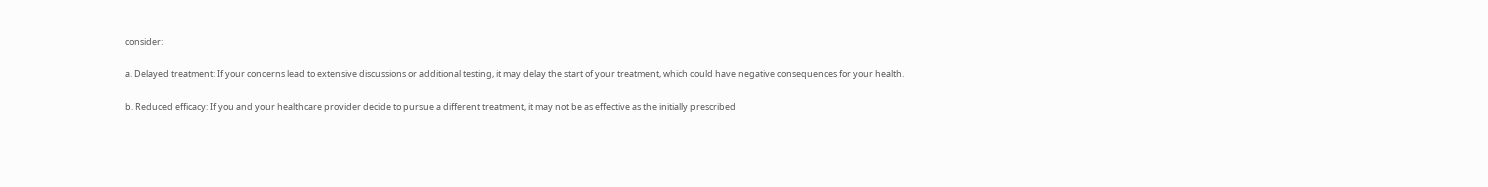consider:

a. Delayed treatment: If your concerns lead to extensive discussions or additional testing, it may delay the start of your treatment, which could have negative consequences for your health.

b. Reduced efficacy: If you and your healthcare provider decide to pursue a different treatment, it may not be as effective as the initially prescribed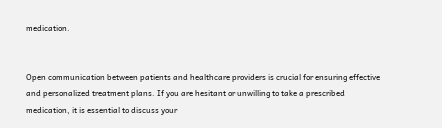medication.


Open communication between patients and healthcare providers is crucial for ensuring effective and personalized treatment plans. If you are hesitant or unwilling to take a prescribed medication, it is essential to discuss your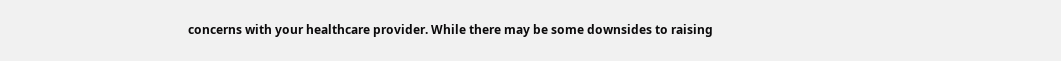concerns with your healthcare provider. While there may be some downsides to raising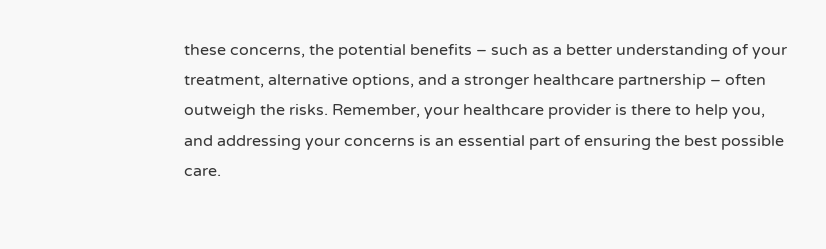these concerns, the potential benefits – such as a better understanding of your treatment, alternative options, and a stronger healthcare partnership – often outweigh the risks. Remember, your healthcare provider is there to help you, and addressing your concerns is an essential part of ensuring the best possible care.